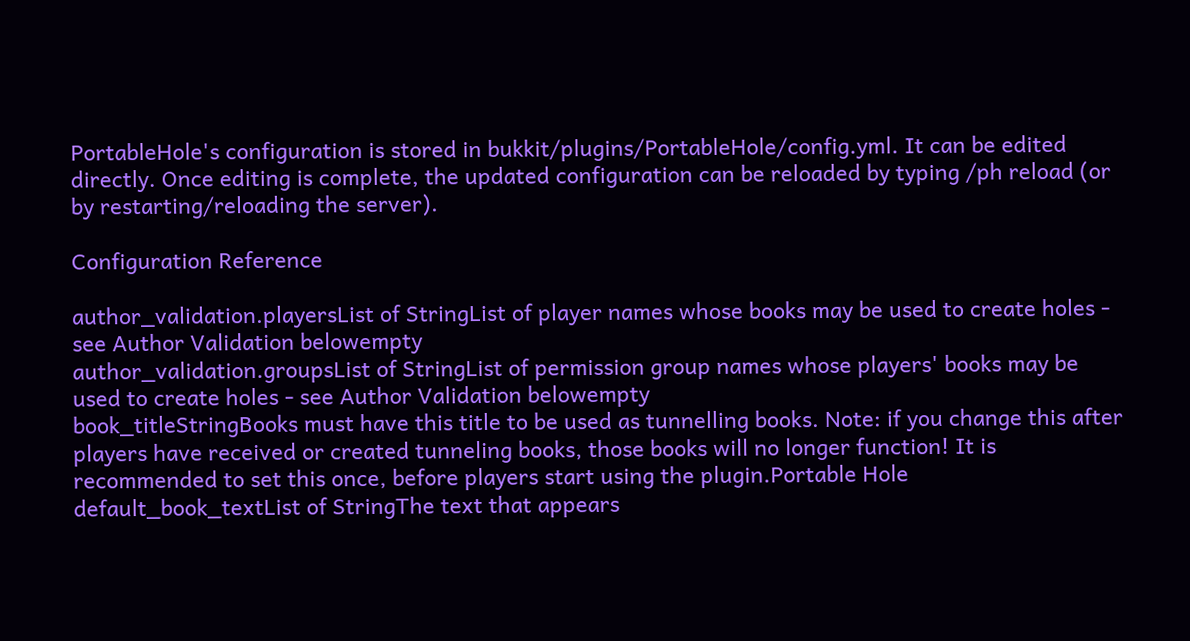PortableHole's configuration is stored in bukkit/plugins/PortableHole/config.yml. It can be edited directly. Once editing is complete, the updated configuration can be reloaded by typing /ph reload (or by restarting/reloading the server).

Configuration Reference

author_validation.playersList of StringList of player names whose books may be used to create holes - see Author Validation belowempty
author_validation.groupsList of StringList of permission group names whose players' books may be used to create holes - see Author Validation belowempty
book_titleStringBooks must have this title to be used as tunnelling books. Note: if you change this after players have received or created tunneling books, those books will no longer function! It is recommended to set this once, before players start using the plugin.Portable Hole
default_book_textList of StringThe text that appears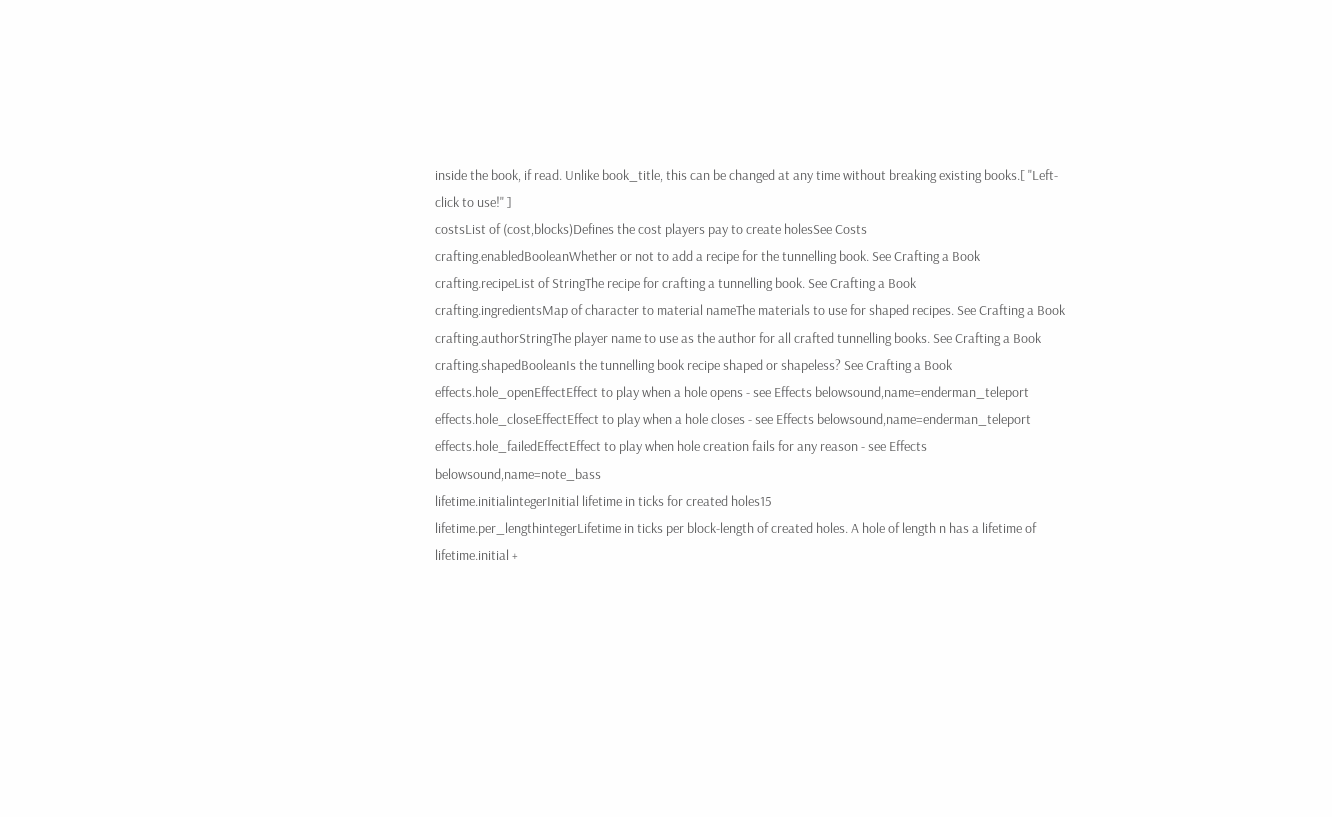inside the book, if read. Unlike book_title, this can be changed at any time without breaking existing books.[ "Left-click to use!" ]
costsList of (cost,blocks)Defines the cost players pay to create holesSee Costs
crafting.enabledBooleanWhether or not to add a recipe for the tunnelling book. See Crafting a Book
crafting.recipeList of StringThe recipe for crafting a tunnelling book. See Crafting a Book
crafting.ingredientsMap of character to material nameThe materials to use for shaped recipes. See Crafting a Book
crafting.authorStringThe player name to use as the author for all crafted tunnelling books. See Crafting a Book
crafting.shapedBooleanIs the tunnelling book recipe shaped or shapeless? See Crafting a Book
effects.hole_openEffectEffect to play when a hole opens - see Effects belowsound,name=enderman_teleport
effects.hole_closeEffectEffect to play when a hole closes - see Effects belowsound,name=enderman_teleport
effects.hole_failedEffectEffect to play when hole creation fails for any reason - see Effects belowsound,name=note_bass
lifetime.initialintegerInitial lifetime in ticks for created holes15
lifetime.per_lengthintegerLifetime in ticks per block-length of created holes. A hole of length n has a lifetime of lifetime.initial +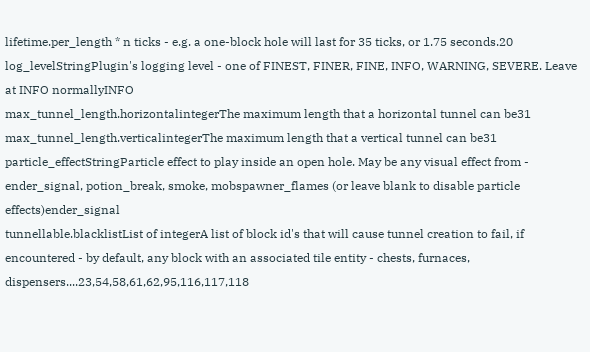lifetime.per_length * n ticks - e.g. a one-block hole will last for 35 ticks, or 1.75 seconds.20
log_levelStringPlugin's logging level - one of FINEST, FINER, FINE, INFO, WARNING, SEVERE. Leave at INFO normallyINFO
max_tunnel_length.horizontalintegerThe maximum length that a horizontal tunnel can be31
max_tunnel_length.verticalintegerThe maximum length that a vertical tunnel can be31
particle_effectStringParticle effect to play inside an open hole. May be any visual effect from - ender_signal, potion_break, smoke, mobspawner_flames (or leave blank to disable particle effects)ender_signal
tunnellable.blacklistList of integerA list of block id's that will cause tunnel creation to fail, if encountered - by default, any block with an associated tile entity - chests, furnaces, dispensers....23,54,58,61,62,95,116,117,118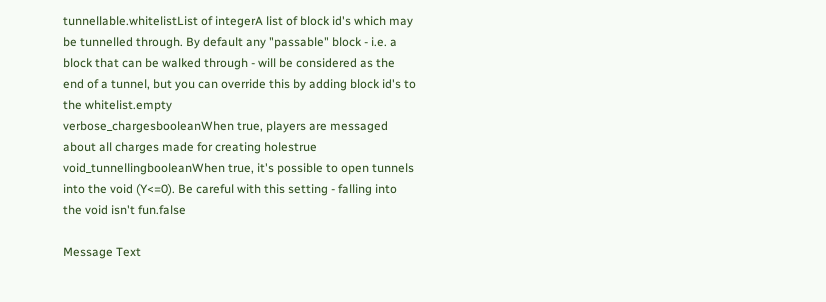tunnellable.whitelistList of integerA list of block id's which may be tunnelled through. By default any "passable" block - i.e. a block that can be walked through - will be considered as the end of a tunnel, but you can override this by adding block id's to the whitelist.empty
verbose_chargesbooleanWhen true, players are messaged about all charges made for creating holestrue
void_tunnellingbooleanWhen true, it's possible to open tunnels into the void (Y<=0). Be careful with this setting - falling into the void isn't fun.false

Message Text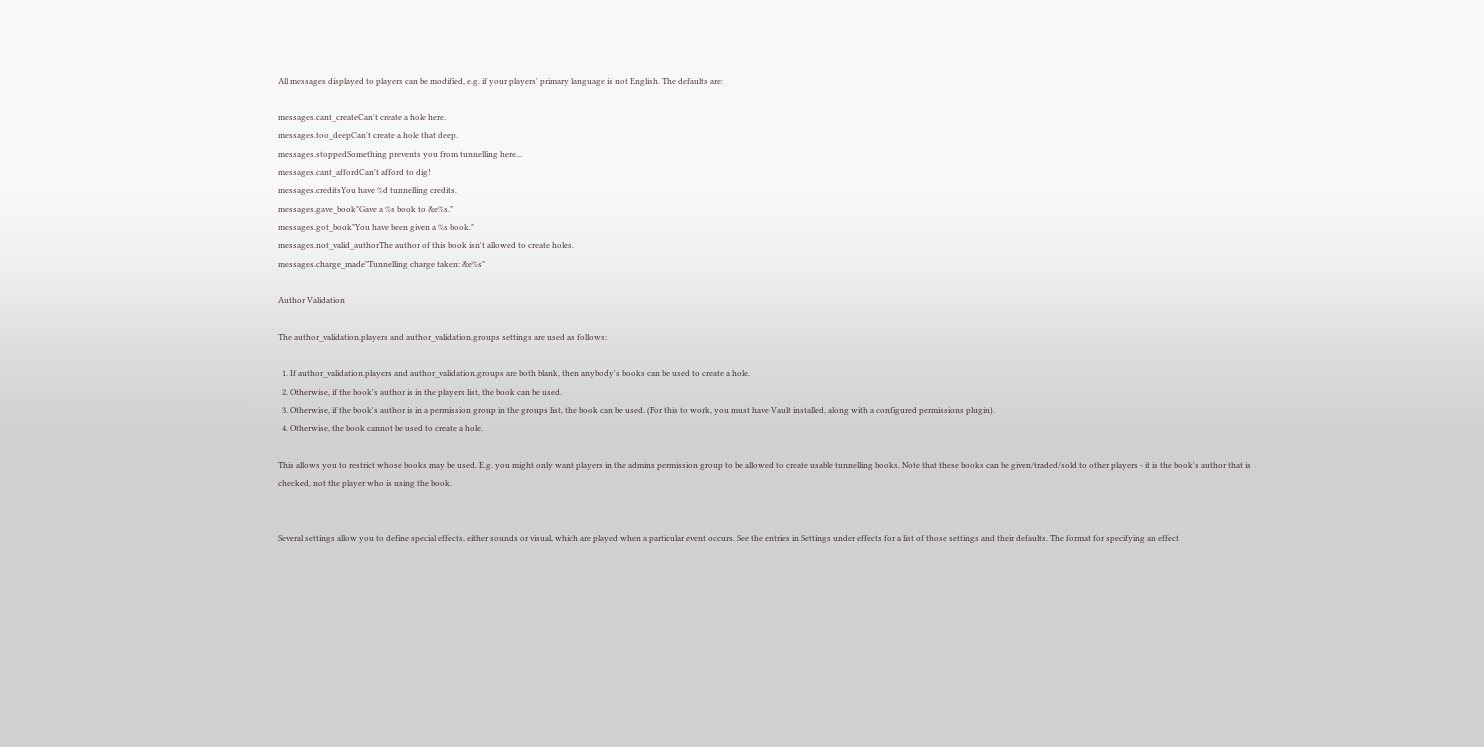All messages displayed to players can be modified, e.g. if your players' primary language is not English. The defaults are:

messages.cant_createCan't create a hole here.
messages.too_deepCan't create a hole that deep.
messages.stoppedSomething prevents you from tunnelling here...
messages.cant_affordCan't afford to dig!
messages.creditsYou have %d tunnelling credits.
messages.gave_book"Gave a %s book to &e%s."
messages.got_book"You have been given a %s book."
messages.not_valid_authorThe author of this book isn't allowed to create holes.
messages.charge_made"Tunnelling charge taken: &e%s"

Author Validation

The author_validation.players and author_validation.groups settings are used as follows:

  1. If author_validation.players and author_validation.groups are both blank, then anybody's books can be used to create a hole.
  2. Otherwise, if the book's author is in the players list, the book can be used.
  3. Otherwise, if the book's author is in a permission group in the groups list, the book can be used. (For this to work, you must have Vault installed, along with a configured permissions plugin).
  4. Otherwise, the book cannot be used to create a hole.

This allows you to restrict whose books may be used. E.g. you might only want players in the admins permission group to be allowed to create usable tunnelling books. Note that these books can be given/traded/sold to other players - it is the book's author that is checked, not the player who is using the book.


Several settings allow you to define special effects, either sounds or visual, which are played when a particular event occurs. See the entries in Settings under effects for a list of those settings and their defaults. The format for specifying an effect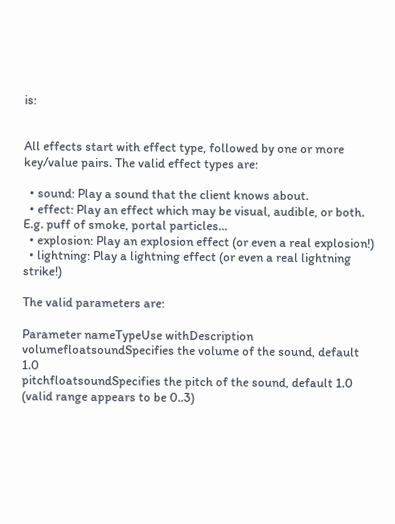is:


All effects start with effect type, followed by one or more key/value pairs. The valid effect types are:

  • sound: Play a sound that the client knows about.
  • effect: Play an effect which may be visual, audible, or both. E.g. puff of smoke, portal particles...
  • explosion: Play an explosion effect (or even a real explosion!)
  • lightning: Play a lightning effect (or even a real lightning strike!)

The valid parameters are:

Parameter nameTypeUse withDescription
volumefloatsoundSpecifies the volume of the sound, default 1.0
pitchfloatsoundSpecifies the pitch of the sound, default 1.0 (valid range appears to be 0..3)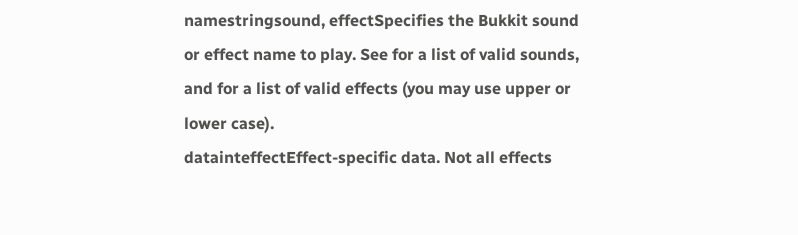namestringsound, effectSpecifies the Bukkit sound or effect name to play. See for a list of valid sounds, and for a list of valid effects (you may use upper or lower case).
datainteffectEffect-specific data. Not all effects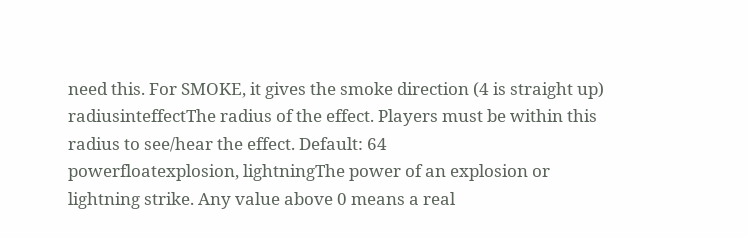need this. For SMOKE, it gives the smoke direction (4 is straight up)
radiusinteffectThe radius of the effect. Players must be within this radius to see/hear the effect. Default: 64
powerfloatexplosion, lightningThe power of an explosion or lightning strike. Any value above 0 means a real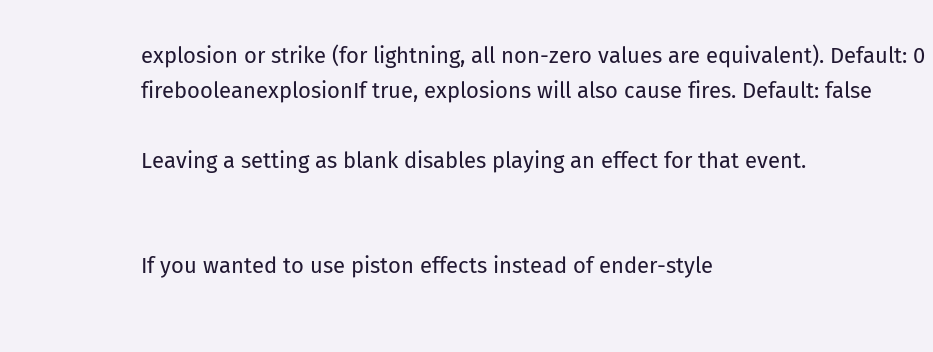explosion or strike (for lightning, all non-zero values are equivalent). Default: 0
firebooleanexplosionIf true, explosions will also cause fires. Default: false

Leaving a setting as blank disables playing an effect for that event.


If you wanted to use piston effects instead of ender-style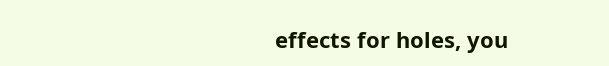effects for holes, you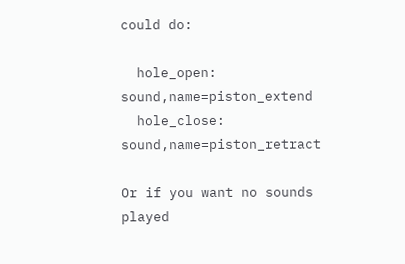could do:

  hole_open: sound,name=piston_extend
  hole_close: sound,name=piston_retract

Or if you want no sounds played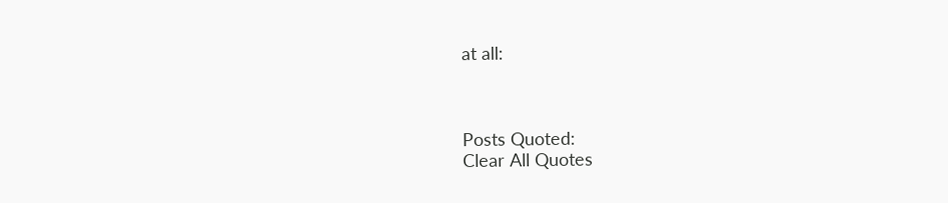at all:



Posts Quoted:
Clear All Quotes